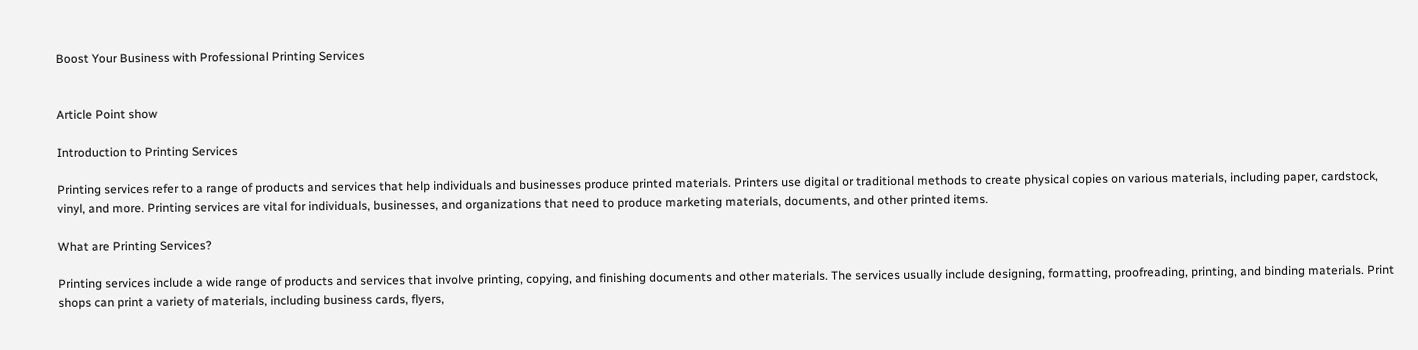Boost Your Business with Professional Printing Services


Article Point show

Introduction to Printing Services

Printing services refer to a range of products and services that help individuals and businesses produce printed materials. Printers use digital or traditional methods to create physical copies on various materials, including paper, cardstock, vinyl, and more. Printing services are vital for individuals, businesses, and organizations that need to produce marketing materials, documents, and other printed items.

What are Printing Services?

Printing services include a wide range of products and services that involve printing, copying, and finishing documents and other materials. The services usually include designing, formatting, proofreading, printing, and binding materials. Print shops can print a variety of materials, including business cards, flyers,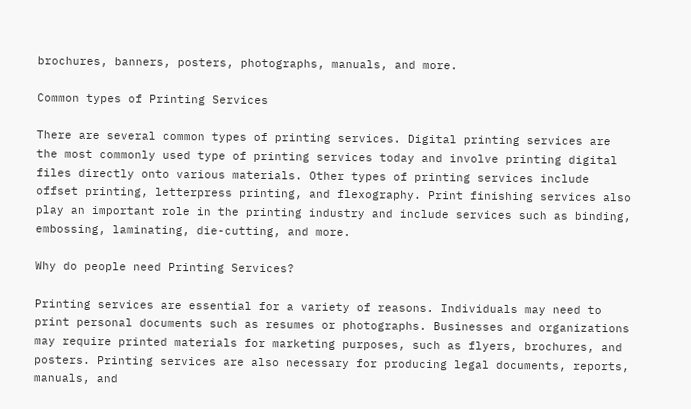brochures, banners, posters, photographs, manuals, and more.

Common types of Printing Services

There are several common types of printing services. Digital printing services are the most commonly used type of printing services today and involve printing digital files directly onto various materials. Other types of printing services include offset printing, letterpress printing, and flexography. Print finishing services also play an important role in the printing industry and include services such as binding, embossing, laminating, die-cutting, and more.

Why do people need Printing Services?

Printing services are essential for a variety of reasons. Individuals may need to print personal documents such as resumes or photographs. Businesses and organizations may require printed materials for marketing purposes, such as flyers, brochures, and posters. Printing services are also necessary for producing legal documents, reports, manuals, and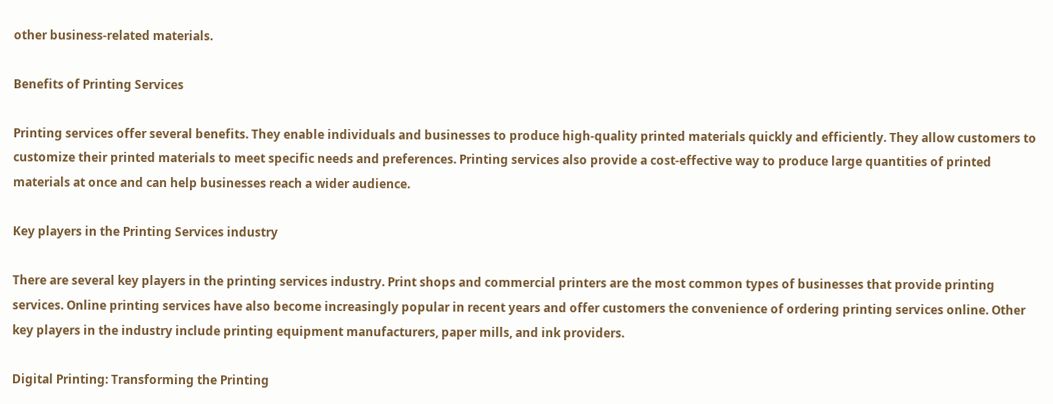other business-related materials.

Benefits of Printing Services

Printing services offer several benefits. They enable individuals and businesses to produce high-quality printed materials quickly and efficiently. They allow customers to customize their printed materials to meet specific needs and preferences. Printing services also provide a cost-effective way to produce large quantities of printed materials at once and can help businesses reach a wider audience.

Key players in the Printing Services industry

There are several key players in the printing services industry. Print shops and commercial printers are the most common types of businesses that provide printing services. Online printing services have also become increasingly popular in recent years and offer customers the convenience of ordering printing services online. Other key players in the industry include printing equipment manufacturers, paper mills, and ink providers.

Digital Printing: Transforming the Printing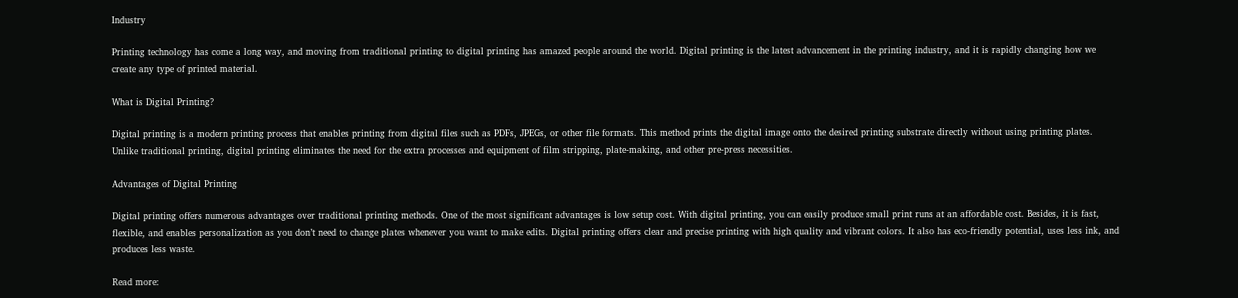Industry

Printing technology has come a long way, and moving from traditional printing to digital printing has amazed people around the world. Digital printing is the latest advancement in the printing industry, and it is rapidly changing how we create any type of printed material.

What is Digital Printing?

Digital printing is a modern printing process that enables printing from digital files such as PDFs, JPEGs, or other file formats. This method prints the digital image onto the desired printing substrate directly without using printing plates. Unlike traditional printing, digital printing eliminates the need for the extra processes and equipment of film stripping, plate-making, and other pre-press necessities.

Advantages of Digital Printing

Digital printing offers numerous advantages over traditional printing methods. One of the most significant advantages is low setup cost. With digital printing, you can easily produce small print runs at an affordable cost. Besides, it is fast, flexible, and enables personalization as you don’t need to change plates whenever you want to make edits. Digital printing offers clear and precise printing with high quality and vibrant colors. It also has eco-friendly potential, uses less ink, and produces less waste.

Read more: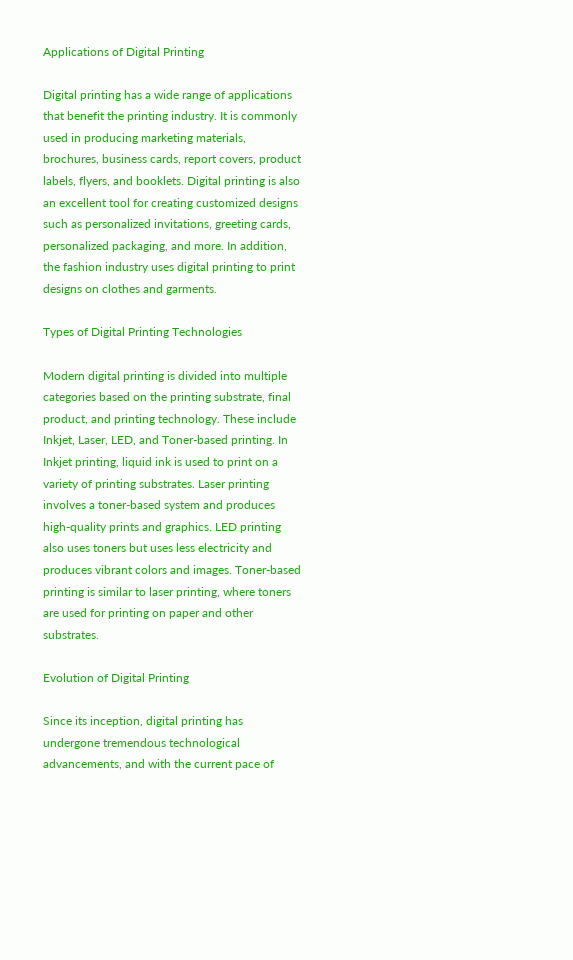Applications of Digital Printing

Digital printing has a wide range of applications that benefit the printing industry. It is commonly used in producing marketing materials, brochures, business cards, report covers, product labels, flyers, and booklets. Digital printing is also an excellent tool for creating customized designs such as personalized invitations, greeting cards, personalized packaging, and more. In addition, the fashion industry uses digital printing to print designs on clothes and garments.

Types of Digital Printing Technologies

Modern digital printing is divided into multiple categories based on the printing substrate, final product, and printing technology. These include Inkjet, Laser, LED, and Toner-based printing. In Inkjet printing, liquid ink is used to print on a variety of printing substrates. Laser printing involves a toner-based system and produces high-quality prints and graphics. LED printing also uses toners but uses less electricity and produces vibrant colors and images. Toner-based printing is similar to laser printing, where toners are used for printing on paper and other substrates.

Evolution of Digital Printing

Since its inception, digital printing has undergone tremendous technological advancements, and with the current pace of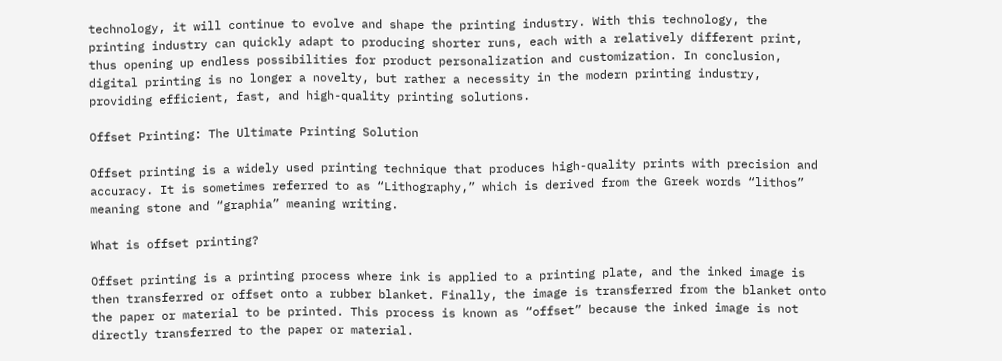technology, it will continue to evolve and shape the printing industry. With this technology, the printing industry can quickly adapt to producing shorter runs, each with a relatively different print, thus opening up endless possibilities for product personalization and customization. In conclusion, digital printing is no longer a novelty, but rather a necessity in the modern printing industry, providing efficient, fast, and high-quality printing solutions.

Offset Printing: The Ultimate Printing Solution

Offset printing is a widely used printing technique that produces high-quality prints with precision and accuracy. It is sometimes referred to as “Lithography,” which is derived from the Greek words “lithos” meaning stone and “graphia” meaning writing.

What is offset printing?

Offset printing is a printing process where ink is applied to a printing plate, and the inked image is then transferred or offset onto a rubber blanket. Finally, the image is transferred from the blanket onto the paper or material to be printed. This process is known as “offset” because the inked image is not directly transferred to the paper or material.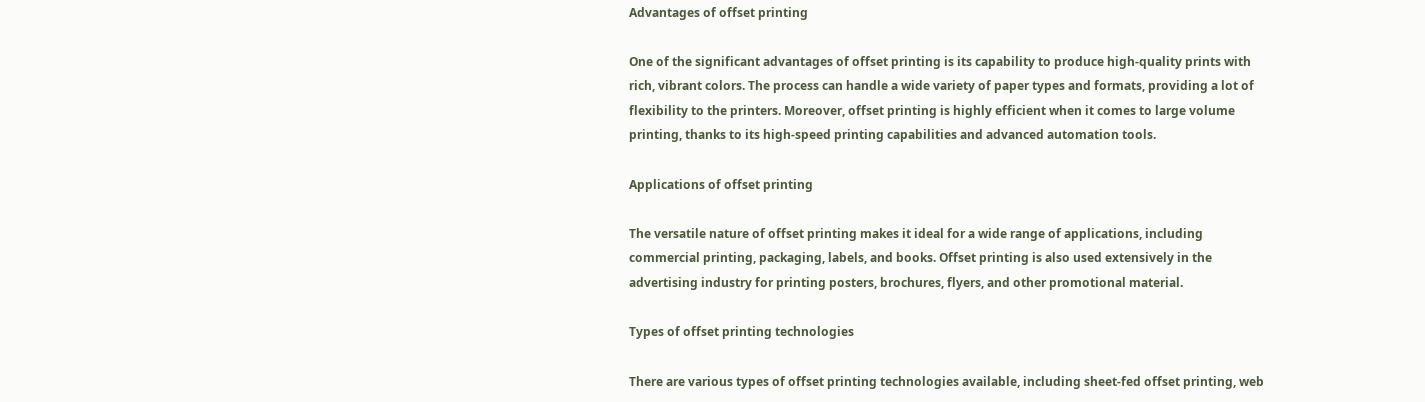Advantages of offset printing

One of the significant advantages of offset printing is its capability to produce high-quality prints with rich, vibrant colors. The process can handle a wide variety of paper types and formats, providing a lot of flexibility to the printers. Moreover, offset printing is highly efficient when it comes to large volume printing, thanks to its high-speed printing capabilities and advanced automation tools.

Applications of offset printing

The versatile nature of offset printing makes it ideal for a wide range of applications, including commercial printing, packaging, labels, and books. Offset printing is also used extensively in the advertising industry for printing posters, brochures, flyers, and other promotional material.

Types of offset printing technologies

There are various types of offset printing technologies available, including sheet-fed offset printing, web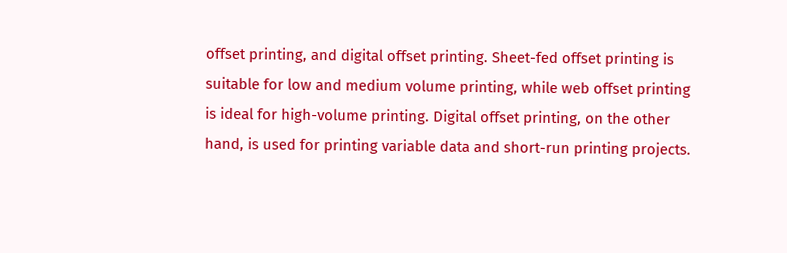offset printing, and digital offset printing. Sheet-fed offset printing is suitable for low and medium volume printing, while web offset printing is ideal for high-volume printing. Digital offset printing, on the other hand, is used for printing variable data and short-run printing projects.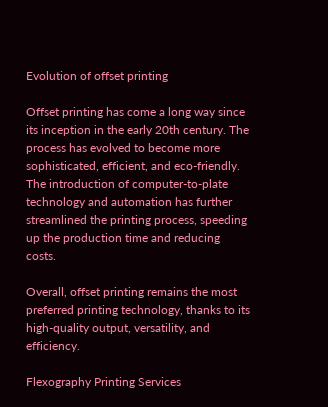Evolution of offset printing

Offset printing has come a long way since its inception in the early 20th century. The process has evolved to become more sophisticated, efficient, and eco-friendly. The introduction of computer-to-plate technology and automation has further streamlined the printing process, speeding up the production time and reducing costs.

Overall, offset printing remains the most preferred printing technology, thanks to its high-quality output, versatility, and efficiency.

Flexography Printing Services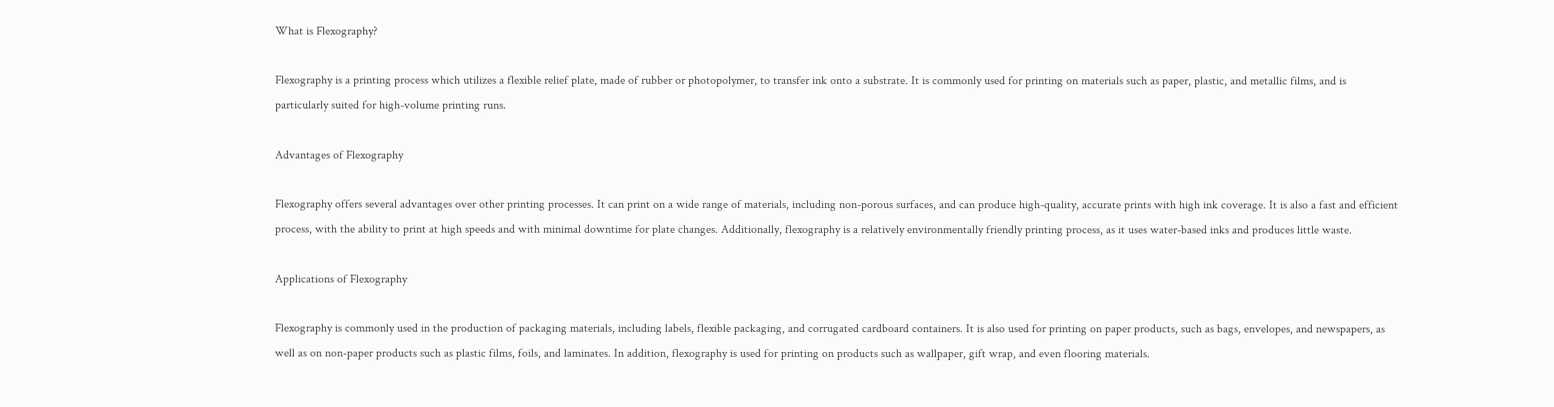What is Flexography?

Flexography is a printing process which utilizes a flexible relief plate, made of rubber or photopolymer, to transfer ink onto a substrate. It is commonly used for printing on materials such as paper, plastic, and metallic films, and is particularly suited for high-volume printing runs.

Advantages of Flexography

Flexography offers several advantages over other printing processes. It can print on a wide range of materials, including non-porous surfaces, and can produce high-quality, accurate prints with high ink coverage. It is also a fast and efficient process, with the ability to print at high speeds and with minimal downtime for plate changes. Additionally, flexography is a relatively environmentally friendly printing process, as it uses water-based inks and produces little waste.

Applications of Flexography

Flexography is commonly used in the production of packaging materials, including labels, flexible packaging, and corrugated cardboard containers. It is also used for printing on paper products, such as bags, envelopes, and newspapers, as well as on non-paper products such as plastic films, foils, and laminates. In addition, flexography is used for printing on products such as wallpaper, gift wrap, and even flooring materials.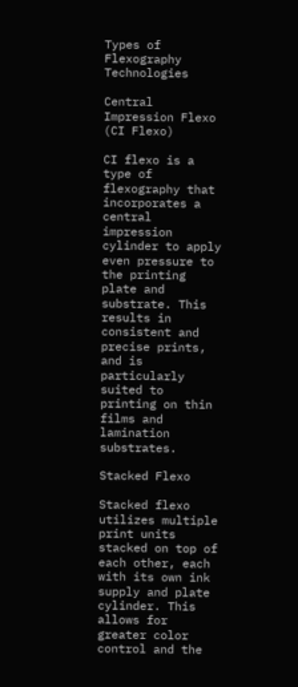Types of Flexography Technologies

Central Impression Flexo (CI Flexo)

CI flexo is a type of flexography that incorporates a central impression cylinder to apply even pressure to the printing plate and substrate. This results in consistent and precise prints, and is particularly suited to printing on thin films and lamination substrates.

Stacked Flexo

Stacked flexo utilizes multiple print units stacked on top of each other, each with its own ink supply and plate cylinder. This allows for greater color control and the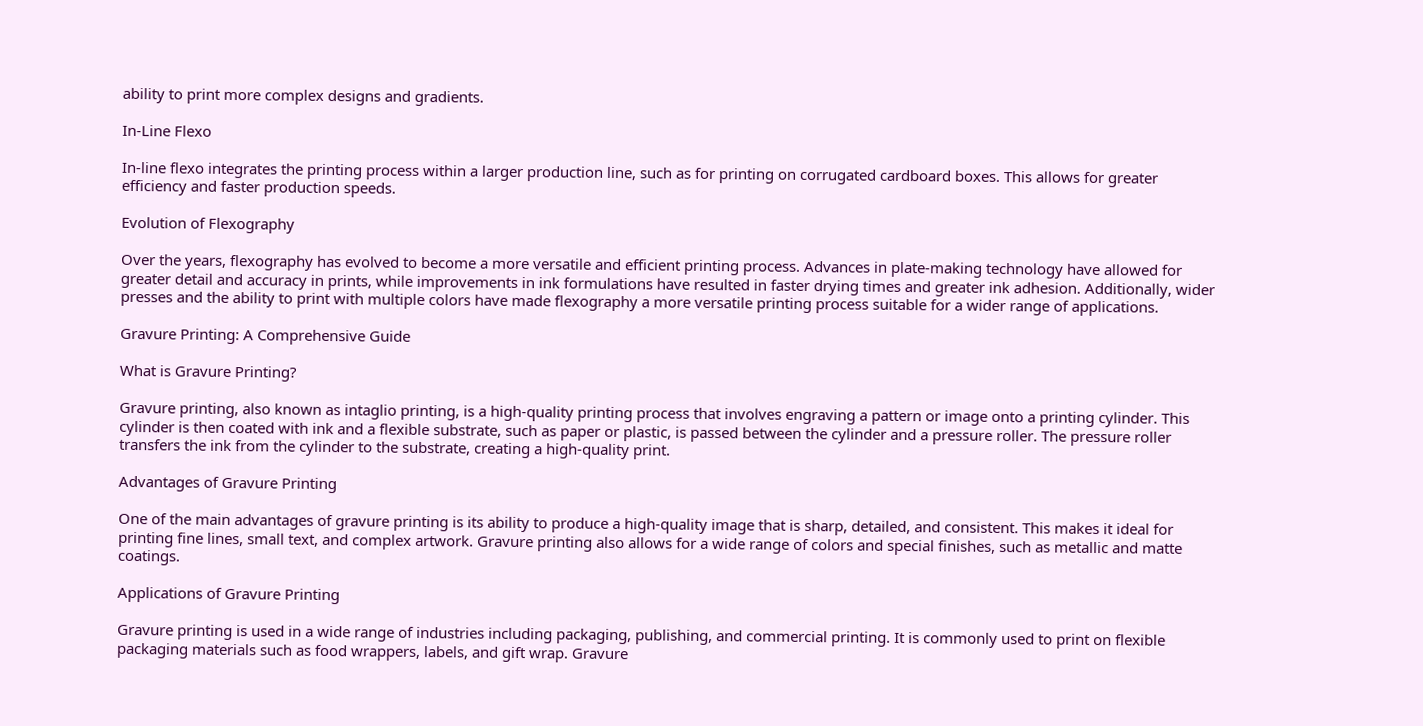ability to print more complex designs and gradients.

In-Line Flexo

In-line flexo integrates the printing process within a larger production line, such as for printing on corrugated cardboard boxes. This allows for greater efficiency and faster production speeds.

Evolution of Flexography

Over the years, flexography has evolved to become a more versatile and efficient printing process. Advances in plate-making technology have allowed for greater detail and accuracy in prints, while improvements in ink formulations have resulted in faster drying times and greater ink adhesion. Additionally, wider presses and the ability to print with multiple colors have made flexography a more versatile printing process suitable for a wider range of applications.

Gravure Printing: A Comprehensive Guide

What is Gravure Printing?

Gravure printing, also known as intaglio printing, is a high-quality printing process that involves engraving a pattern or image onto a printing cylinder. This cylinder is then coated with ink and a flexible substrate, such as paper or plastic, is passed between the cylinder and a pressure roller. The pressure roller transfers the ink from the cylinder to the substrate, creating a high-quality print.

Advantages of Gravure Printing

One of the main advantages of gravure printing is its ability to produce a high-quality image that is sharp, detailed, and consistent. This makes it ideal for printing fine lines, small text, and complex artwork. Gravure printing also allows for a wide range of colors and special finishes, such as metallic and matte coatings.

Applications of Gravure Printing

Gravure printing is used in a wide range of industries including packaging, publishing, and commercial printing. It is commonly used to print on flexible packaging materials such as food wrappers, labels, and gift wrap. Gravure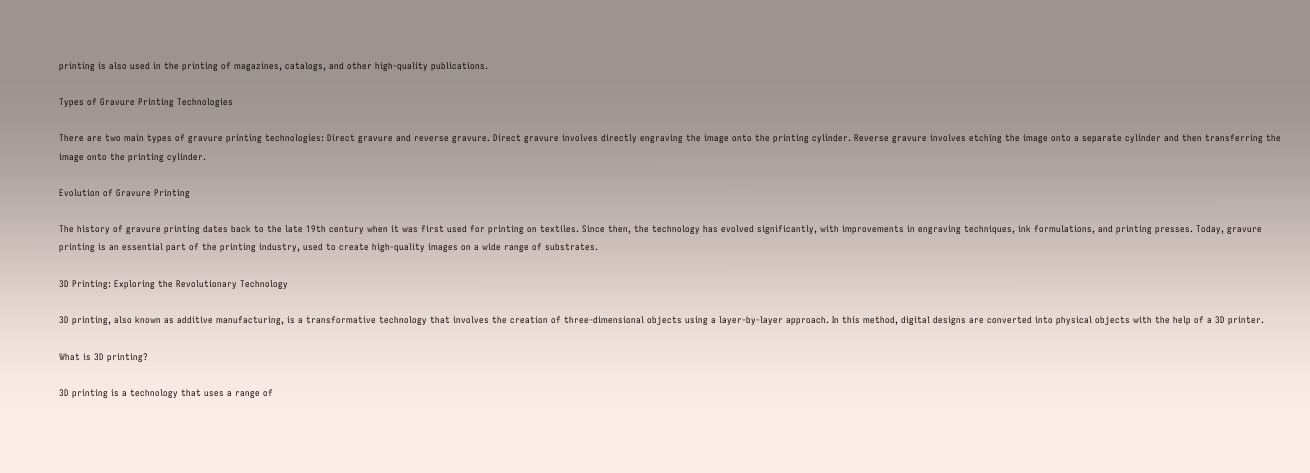printing is also used in the printing of magazines, catalogs, and other high-quality publications.

Types of Gravure Printing Technologies

There are two main types of gravure printing technologies: Direct gravure and reverse gravure. Direct gravure involves directly engraving the image onto the printing cylinder. Reverse gravure involves etching the image onto a separate cylinder and then transferring the image onto the printing cylinder.

Evolution of Gravure Printing

The history of gravure printing dates back to the late 19th century when it was first used for printing on textiles. Since then, the technology has evolved significantly, with improvements in engraving techniques, ink formulations, and printing presses. Today, gravure printing is an essential part of the printing industry, used to create high-quality images on a wide range of substrates.

3D Printing: Exploring the Revolutionary Technology

3D printing, also known as additive manufacturing, is a transformative technology that involves the creation of three-dimensional objects using a layer-by-layer approach. In this method, digital designs are converted into physical objects with the help of a 3D printer.

What is 3D printing?

3D printing is a technology that uses a range of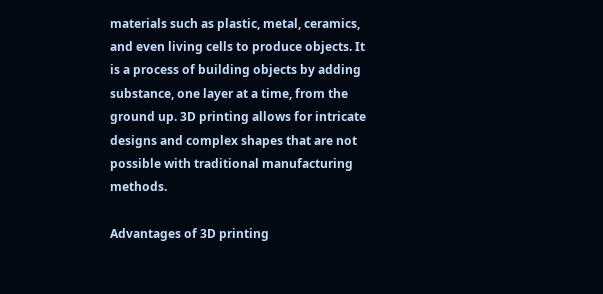materials such as plastic, metal, ceramics, and even living cells to produce objects. It is a process of building objects by adding substance, one layer at a time, from the ground up. 3D printing allows for intricate designs and complex shapes that are not possible with traditional manufacturing methods.

Advantages of 3D printing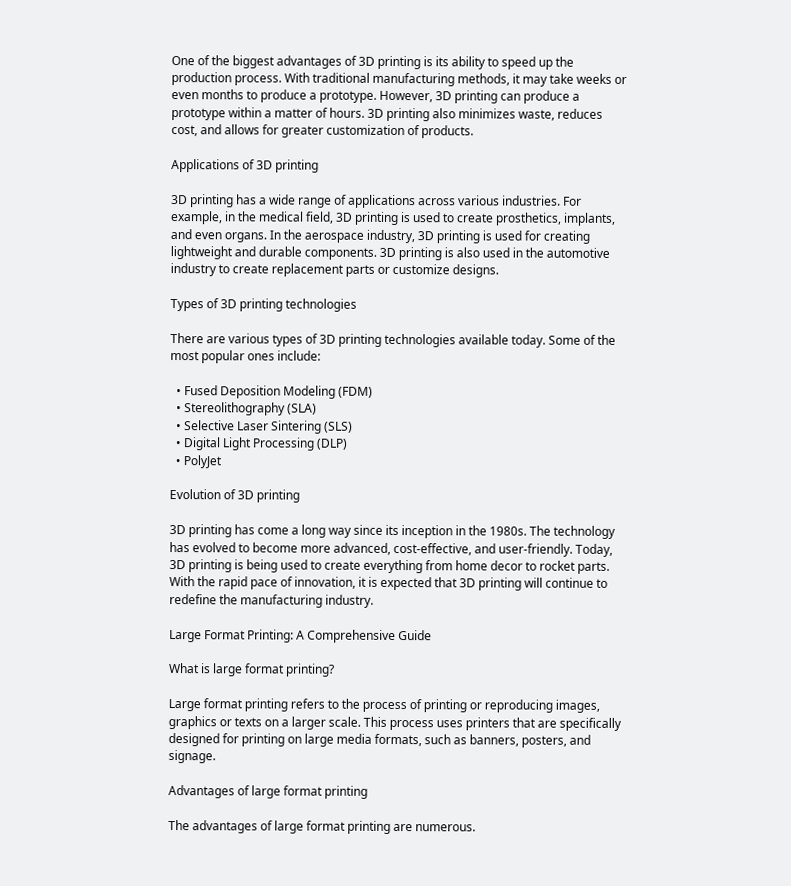One of the biggest advantages of 3D printing is its ability to speed up the production process. With traditional manufacturing methods, it may take weeks or even months to produce a prototype. However, 3D printing can produce a prototype within a matter of hours. 3D printing also minimizes waste, reduces cost, and allows for greater customization of products.

Applications of 3D printing

3D printing has a wide range of applications across various industries. For example, in the medical field, 3D printing is used to create prosthetics, implants, and even organs. In the aerospace industry, 3D printing is used for creating lightweight and durable components. 3D printing is also used in the automotive industry to create replacement parts or customize designs.

Types of 3D printing technologies

There are various types of 3D printing technologies available today. Some of the most popular ones include:

  • Fused Deposition Modeling (FDM)
  • Stereolithography (SLA)
  • Selective Laser Sintering (SLS)
  • Digital Light Processing (DLP)
  • PolyJet

Evolution of 3D printing

3D printing has come a long way since its inception in the 1980s. The technology has evolved to become more advanced, cost-effective, and user-friendly. Today, 3D printing is being used to create everything from home decor to rocket parts. With the rapid pace of innovation, it is expected that 3D printing will continue to redefine the manufacturing industry.

Large Format Printing: A Comprehensive Guide

What is large format printing?

Large format printing refers to the process of printing or reproducing images, graphics or texts on a larger scale. This process uses printers that are specifically designed for printing on large media formats, such as banners, posters, and signage.

Advantages of large format printing

The advantages of large format printing are numerous.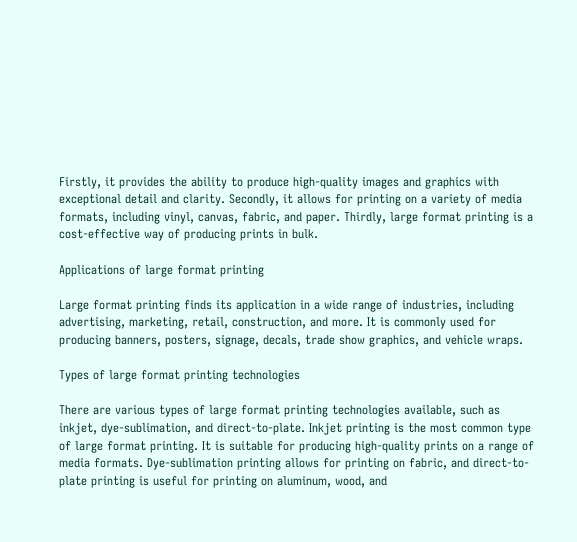Firstly, it provides the ability to produce high-quality images and graphics with exceptional detail and clarity. Secondly, it allows for printing on a variety of media formats, including vinyl, canvas, fabric, and paper. Thirdly, large format printing is a cost-effective way of producing prints in bulk.

Applications of large format printing

Large format printing finds its application in a wide range of industries, including advertising, marketing, retail, construction, and more. It is commonly used for producing banners, posters, signage, decals, trade show graphics, and vehicle wraps.

Types of large format printing technologies

There are various types of large format printing technologies available, such as inkjet, dye-sublimation, and direct-to-plate. Inkjet printing is the most common type of large format printing. It is suitable for producing high-quality prints on a range of media formats. Dye-sublimation printing allows for printing on fabric, and direct-to-plate printing is useful for printing on aluminum, wood, and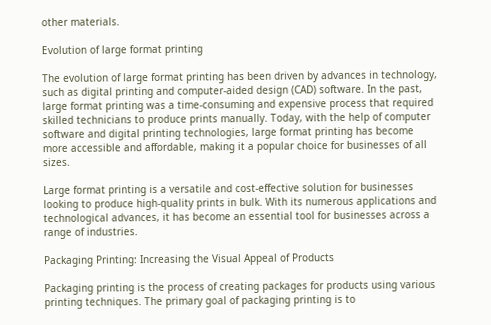other materials.

Evolution of large format printing

The evolution of large format printing has been driven by advances in technology, such as digital printing and computer-aided design (CAD) software. In the past, large format printing was a time-consuming and expensive process that required skilled technicians to produce prints manually. Today, with the help of computer software and digital printing technologies, large format printing has become more accessible and affordable, making it a popular choice for businesses of all sizes.

Large format printing is a versatile and cost-effective solution for businesses looking to produce high-quality prints in bulk. With its numerous applications and technological advances, it has become an essential tool for businesses across a range of industries.

Packaging Printing: Increasing the Visual Appeal of Products

Packaging printing is the process of creating packages for products using various printing techniques. The primary goal of packaging printing is to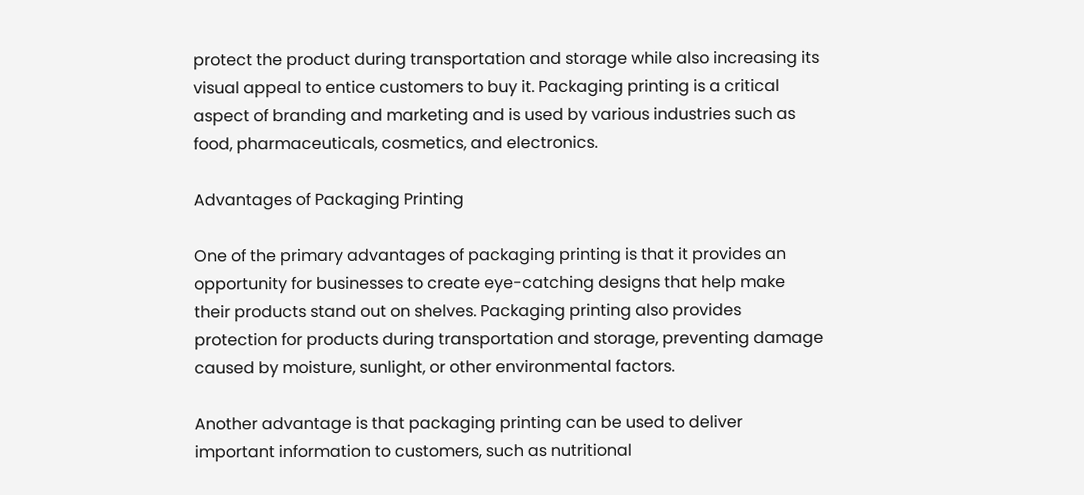protect the product during transportation and storage while also increasing its visual appeal to entice customers to buy it. Packaging printing is a critical aspect of branding and marketing and is used by various industries such as food, pharmaceuticals, cosmetics, and electronics.

Advantages of Packaging Printing

One of the primary advantages of packaging printing is that it provides an opportunity for businesses to create eye-catching designs that help make their products stand out on shelves. Packaging printing also provides protection for products during transportation and storage, preventing damage caused by moisture, sunlight, or other environmental factors.

Another advantage is that packaging printing can be used to deliver important information to customers, such as nutritional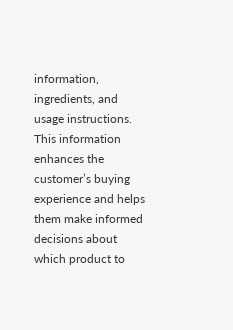information, ingredients, and usage instructions. This information enhances the customer’s buying experience and helps them make informed decisions about which product to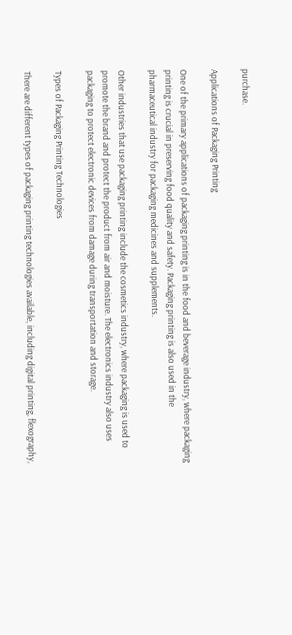purchase.

Applications of Packaging Printing

One of the primary applications of packaging printing is in the food and beverage industry, where packaging printing is crucial in preserving food quality and safety. Packaging printing is also used in the pharmaceutical industry for packaging medicines and supplements.

Other industries that use packaging printing include the cosmetics industry, where packaging is used to promote the brand and protect the product from air and moisture. The electronics industry also uses packaging to protect electronic devices from damage during transportation and storage.

Types of Packaging Printing Technologies

There are different types of packaging printing technologies available, including digital printing, flexography,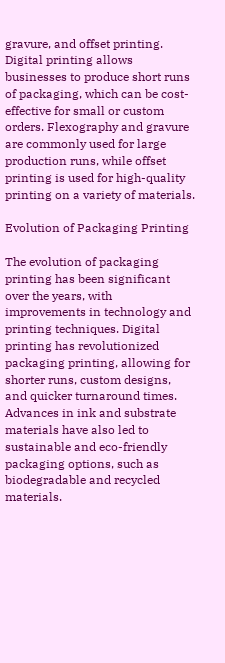gravure, and offset printing. Digital printing allows businesses to produce short runs of packaging, which can be cost-effective for small or custom orders. Flexography and gravure are commonly used for large production runs, while offset printing is used for high-quality printing on a variety of materials.

Evolution of Packaging Printing

The evolution of packaging printing has been significant over the years, with improvements in technology and printing techniques. Digital printing has revolutionized packaging printing, allowing for shorter runs, custom designs, and quicker turnaround times. Advances in ink and substrate materials have also led to sustainable and eco-friendly packaging options, such as biodegradable and recycled materials.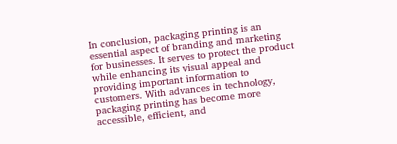In conclusion, packaging printing is an essential aspect of branding and marketing for businesses. It serves to protect the product while enhancing its visual appeal and providing important information to customers. With advances in technology, packaging printing has become more accessible, efficient, and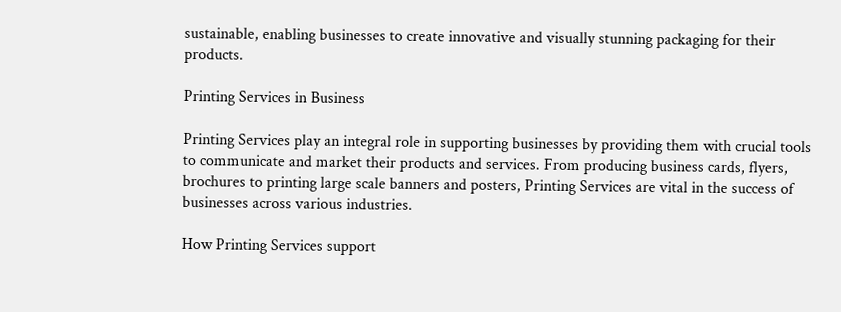sustainable, enabling businesses to create innovative and visually stunning packaging for their products.

Printing Services in Business

Printing Services play an integral role in supporting businesses by providing them with crucial tools to communicate and market their products and services. From producing business cards, flyers, brochures to printing large scale banners and posters, Printing Services are vital in the success of businesses across various industries.

How Printing Services support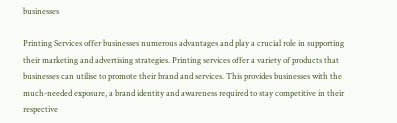businesses

Printing Services offer businesses numerous advantages and play a crucial role in supporting their marketing and advertising strategies. Printing services offer a variety of products that businesses can utilise to promote their brand and services. This provides businesses with the much-needed exposure, a brand identity and awareness required to stay competitive in their respective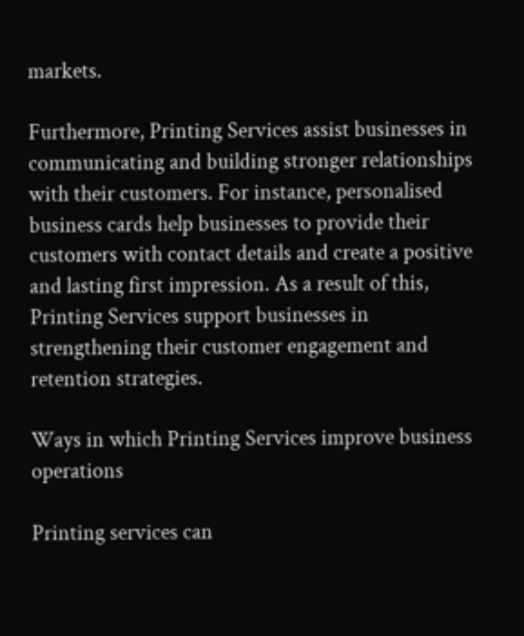markets.

Furthermore, Printing Services assist businesses in communicating and building stronger relationships with their customers. For instance, personalised business cards help businesses to provide their customers with contact details and create a positive and lasting first impression. As a result of this, Printing Services support businesses in strengthening their customer engagement and retention strategies.

Ways in which Printing Services improve business operations

Printing services can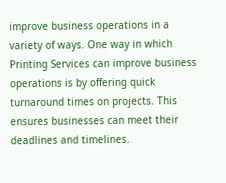improve business operations in a variety of ways. One way in which Printing Services can improve business operations is by offering quick turnaround times on projects. This ensures businesses can meet their deadlines and timelines.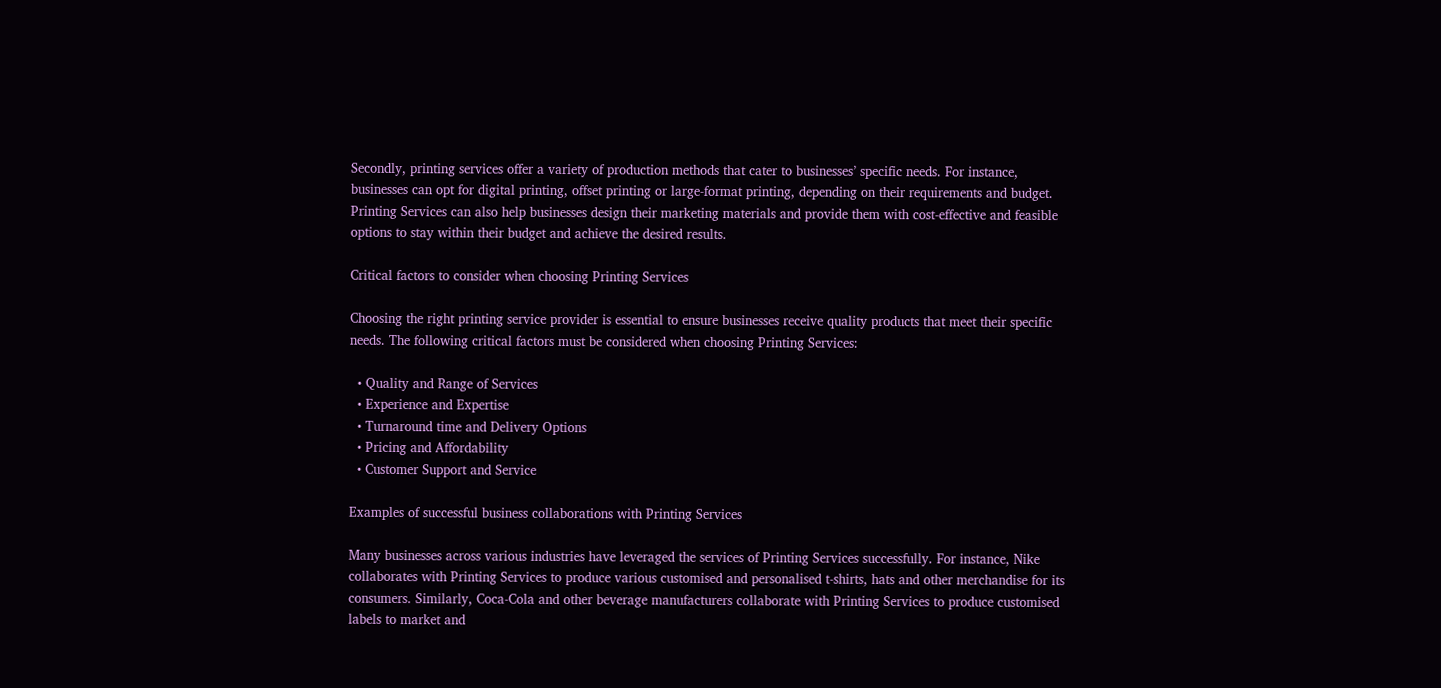Secondly, printing services offer a variety of production methods that cater to businesses’ specific needs. For instance, businesses can opt for digital printing, offset printing or large-format printing, depending on their requirements and budget. Printing Services can also help businesses design their marketing materials and provide them with cost-effective and feasible options to stay within their budget and achieve the desired results.

Critical factors to consider when choosing Printing Services

Choosing the right printing service provider is essential to ensure businesses receive quality products that meet their specific needs. The following critical factors must be considered when choosing Printing Services:

  • Quality and Range of Services
  • Experience and Expertise
  • Turnaround time and Delivery Options
  • Pricing and Affordability
  • Customer Support and Service

Examples of successful business collaborations with Printing Services

Many businesses across various industries have leveraged the services of Printing Services successfully. For instance, Nike collaborates with Printing Services to produce various customised and personalised t-shirts, hats and other merchandise for its consumers. Similarly, Coca-Cola and other beverage manufacturers collaborate with Printing Services to produce customised labels to market and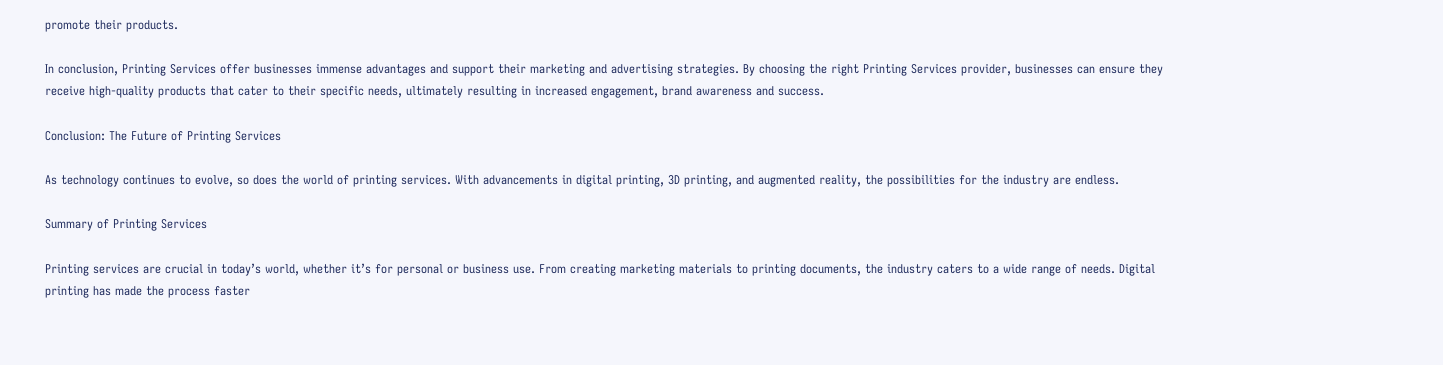promote their products.

In conclusion, Printing Services offer businesses immense advantages and support their marketing and advertising strategies. By choosing the right Printing Services provider, businesses can ensure they receive high-quality products that cater to their specific needs, ultimately resulting in increased engagement, brand awareness and success.

Conclusion: The Future of Printing Services

As technology continues to evolve, so does the world of printing services. With advancements in digital printing, 3D printing, and augmented reality, the possibilities for the industry are endless.

Summary of Printing Services

Printing services are crucial in today’s world, whether it’s for personal or business use. From creating marketing materials to printing documents, the industry caters to a wide range of needs. Digital printing has made the process faster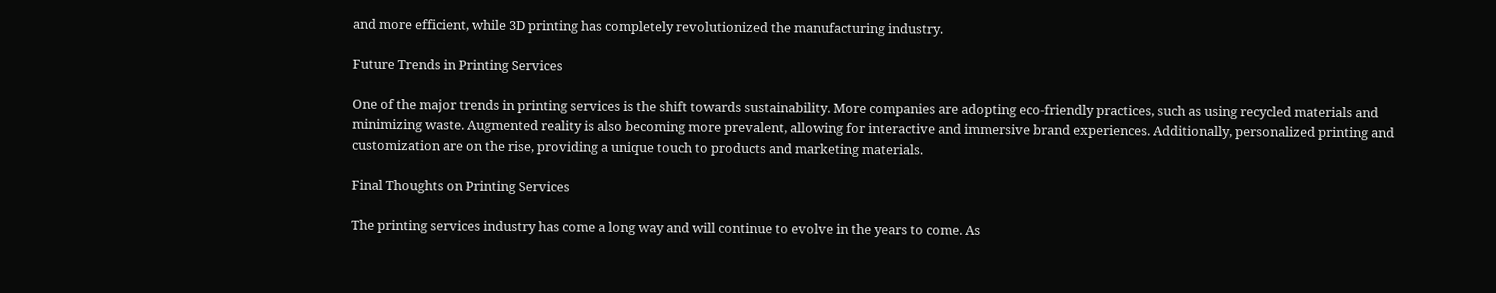and more efficient, while 3D printing has completely revolutionized the manufacturing industry.

Future Trends in Printing Services

One of the major trends in printing services is the shift towards sustainability. More companies are adopting eco-friendly practices, such as using recycled materials and minimizing waste. Augmented reality is also becoming more prevalent, allowing for interactive and immersive brand experiences. Additionally, personalized printing and customization are on the rise, providing a unique touch to products and marketing materials.

Final Thoughts on Printing Services

The printing services industry has come a long way and will continue to evolve in the years to come. As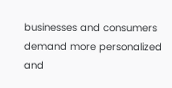businesses and consumers demand more personalized and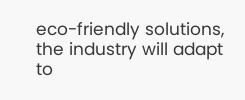eco-friendly solutions, the industry will adapt to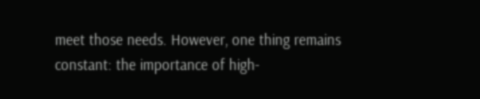meet those needs. However, one thing remains constant: the importance of high-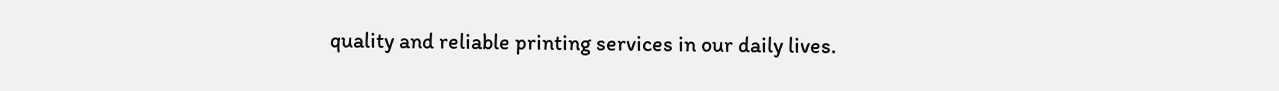quality and reliable printing services in our daily lives.